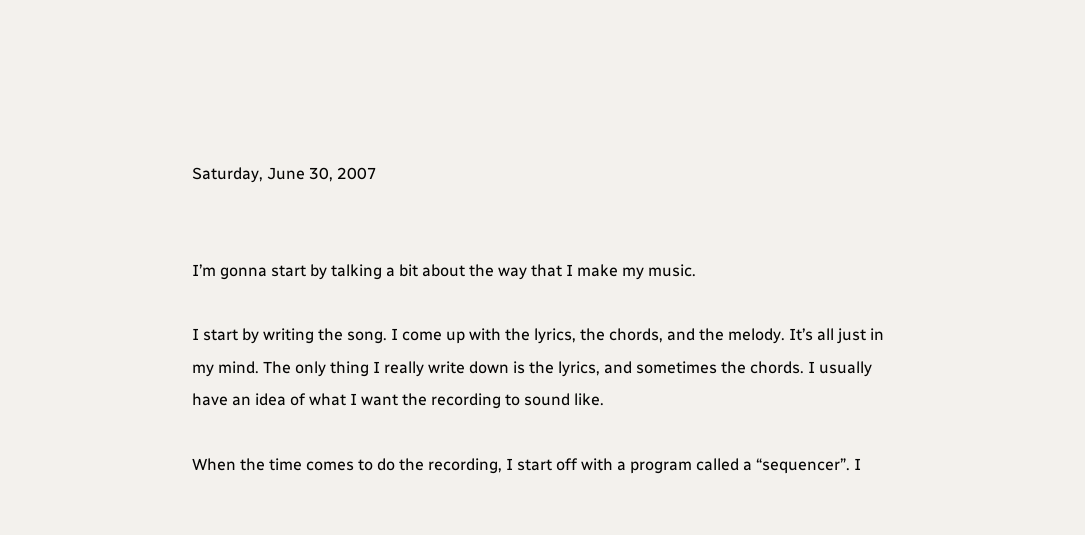Saturday, June 30, 2007


I’m gonna start by talking a bit about the way that I make my music.

I start by writing the song. I come up with the lyrics, the chords, and the melody. It’s all just in my mind. The only thing I really write down is the lyrics, and sometimes the chords. I usually have an idea of what I want the recording to sound like.

When the time comes to do the recording, I start off with a program called a “sequencer”. I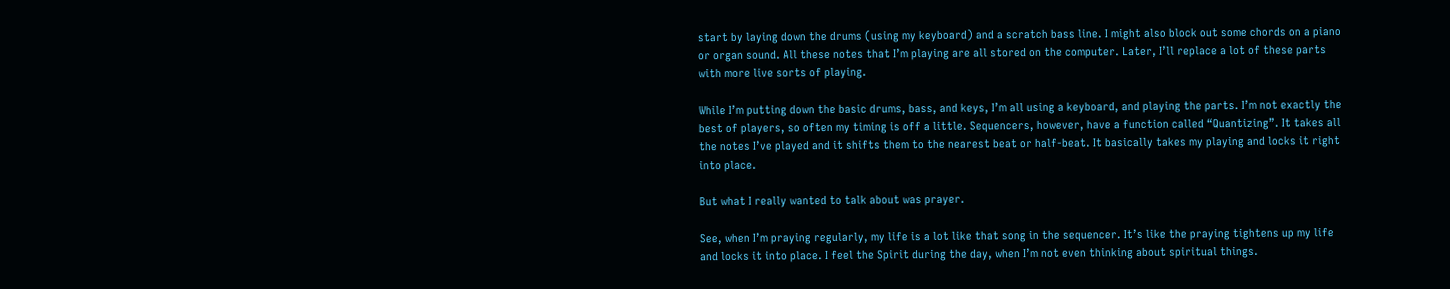start by laying down the drums (using my keyboard) and a scratch bass line. I might also block out some chords on a piano or organ sound. All these notes that I’m playing are all stored on the computer. Later, I’ll replace a lot of these parts with more live sorts of playing.

While I’m putting down the basic drums, bass, and keys, I’m all using a keyboard, and playing the parts. I’m not exactly the best of players, so often my timing is off a little. Sequencers, however, have a function called “Quantizing”. It takes all the notes I’ve played and it shifts them to the nearest beat or half-beat. It basically takes my playing and locks it right into place.

But what I really wanted to talk about was prayer.

See, when I’m praying regularly, my life is a lot like that song in the sequencer. It’s like the praying tightens up my life and locks it into place. I feel the Spirit during the day, when I’m not even thinking about spiritual things.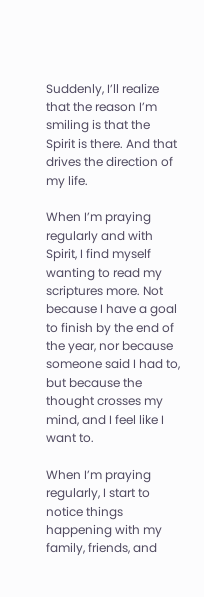Suddenly, I’ll realize that the reason I’m smiling is that the Spirit is there. And that drives the direction of my life.

When I’m praying regularly and with Spirit, I find myself wanting to read my scriptures more. Not because I have a goal to finish by the end of the year, nor because someone said I had to, but because the thought crosses my mind, and I feel like I want to.

When I’m praying regularly, I start to notice things happening with my family, friends, and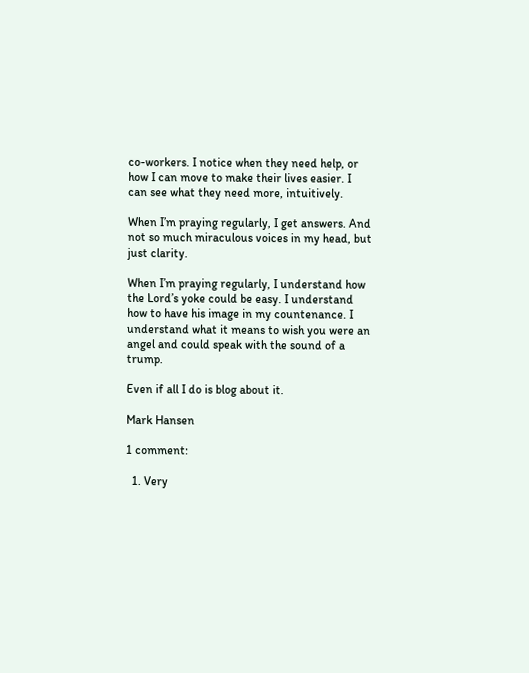co-workers. I notice when they need help, or how I can move to make their lives easier. I can see what they need more, intuitively.

When I’m praying regularly, I get answers. And not so much miraculous voices in my head, but just clarity.

When I’m praying regularly, I understand how the Lord’s yoke could be easy. I understand how to have his image in my countenance. I understand what it means to wish you were an angel and could speak with the sound of a trump.

Even if all I do is blog about it.

Mark Hansen

1 comment:

  1. Very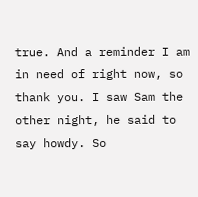true. And a reminder I am in need of right now, so thank you. I saw Sam the other night, he said to say howdy. So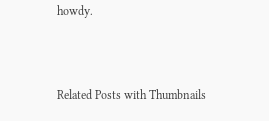howdy.



Related Posts with Thumbnails